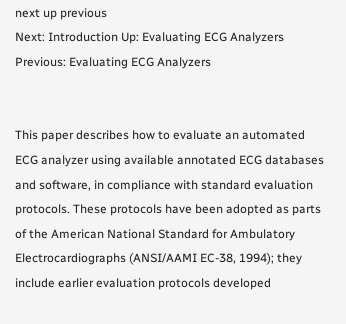next up previous
Next: Introduction Up: Evaluating ECG Analyzers Previous: Evaluating ECG Analyzers


This paper describes how to evaluate an automated ECG analyzer using available annotated ECG databases and software, in compliance with standard evaluation protocols. These protocols have been adopted as parts of the American National Standard for Ambulatory Electrocardiographs (ANSI/AAMI EC-38, 1994); they include earlier evaluation protocols developed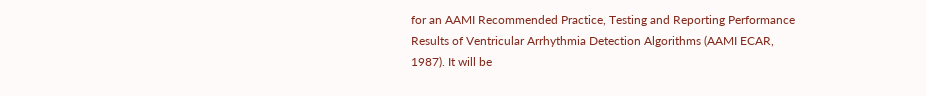for an AAMI Recommended Practice, Testing and Reporting Performance Results of Ventricular Arrhythmia Detection Algorithms (AAMI ECAR, 1987). It will be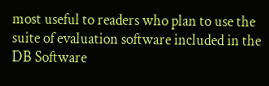most useful to readers who plan to use the suite of evaluation software included in the DB Software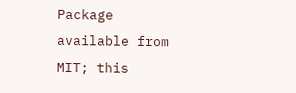Package available from MIT; this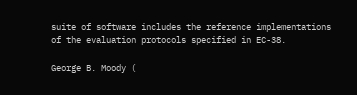suite of software includes the reference implementations of the evaluation protocols specified in EC-38.

George B. Moody (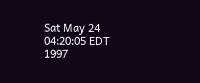Sat May 24 04:20:05 EDT 1997